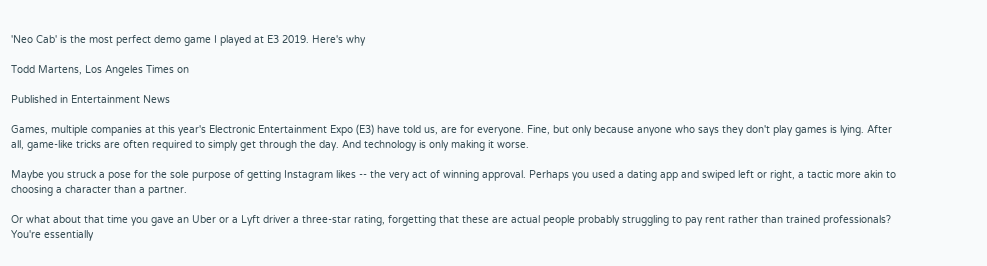'Neo Cab' is the most perfect demo game I played at E3 2019. Here's why

Todd Martens, Los Angeles Times on

Published in Entertainment News

Games, multiple companies at this year's Electronic Entertainment Expo (E3) have told us, are for everyone. Fine, but only because anyone who says they don't play games is lying. After all, game-like tricks are often required to simply get through the day. And technology is only making it worse.

Maybe you struck a pose for the sole purpose of getting Instagram likes -- the very act of winning approval. Perhaps you used a dating app and swiped left or right, a tactic more akin to choosing a character than a partner.

Or what about that time you gave an Uber or a Lyft driver a three-star rating, forgetting that these are actual people probably struggling to pay rent rather than trained professionals? You're essentially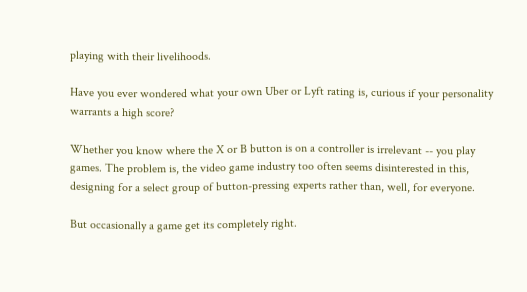playing with their livelihoods.

Have you ever wondered what your own Uber or Lyft rating is, curious if your personality warrants a high score?

Whether you know where the X or B button is on a controller is irrelevant -- you play games. The problem is, the video game industry too often seems disinterested in this, designing for a select group of button-pressing experts rather than, well, for everyone.

But occasionally a game get its completely right.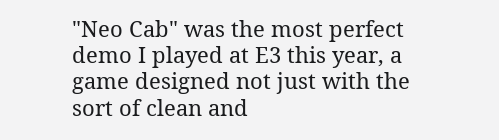"Neo Cab" was the most perfect demo I played at E3 this year, a game designed not just with the sort of clean and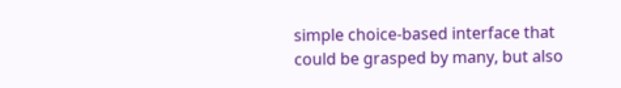simple choice-based interface that could be grasped by many, but also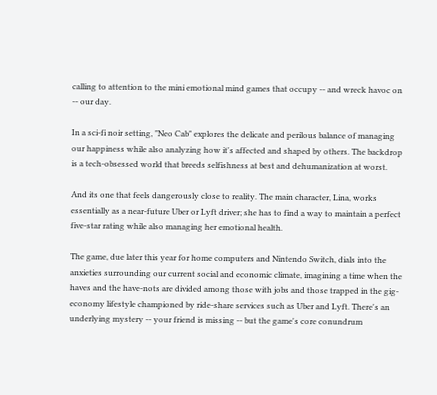calling to attention to the mini emotional mind games that occupy -- and wreck havoc on -- our day.

In a sci-fi noir setting, "Neo Cab" explores the delicate and perilous balance of managing our happiness while also analyzing how it's affected and shaped by others. The backdrop is a tech-obsessed world that breeds selfishness at best and dehumanization at worst.

And its one that feels dangerously close to reality. The main character, Lina, works essentially as a near-future Uber or Lyft driver; she has to find a way to maintain a perfect five-star rating while also managing her emotional health.

The game, due later this year for home computers and Nintendo Switch, dials into the anxieties surrounding our current social and economic climate, imagining a time when the haves and the have-nots are divided among those with jobs and those trapped in the gig-economy lifestyle championed by ride-share services such as Uber and Lyft. There's an underlying mystery -- your friend is missing -- but the game's core conundrum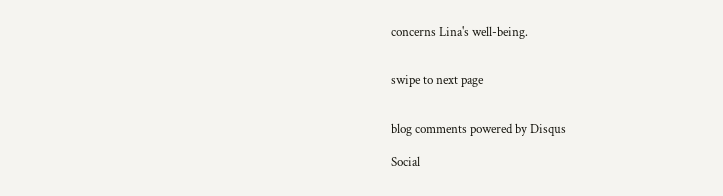concerns Lina's well-being.


swipe to next page


blog comments powered by Disqus

Social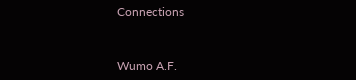Connections


Wumo A.F.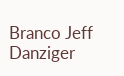Branco Jeff Danziger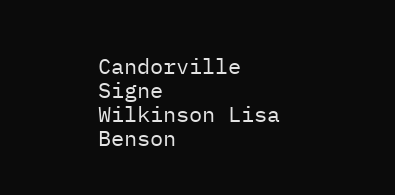Candorville Signe Wilkinson Lisa Benson